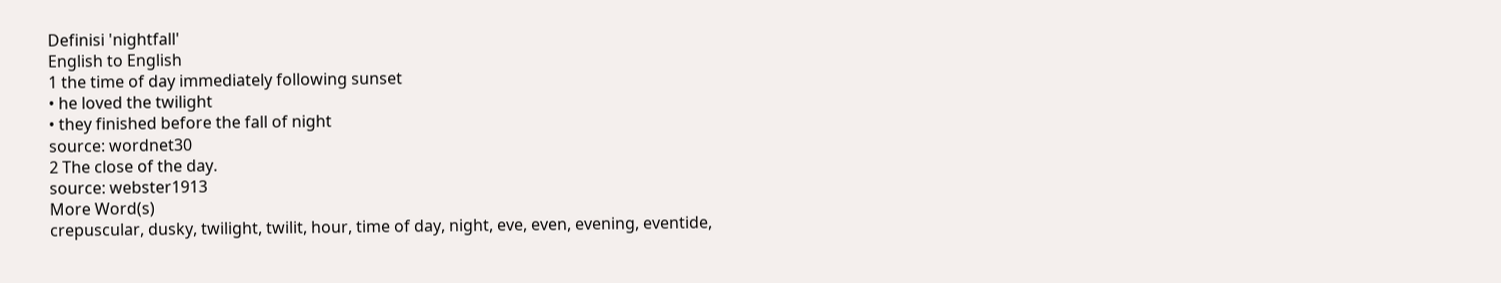Definisi 'nightfall'
English to English
1 the time of day immediately following sunset
• he loved the twilight
• they finished before the fall of night
source: wordnet30
2 The close of the day.
source: webster1913
More Word(s)
crepuscular, dusky, twilight, twilit, hour, time of day, night, eve, even, evening, eventide,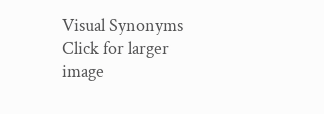Visual Synonyms
Click for larger image